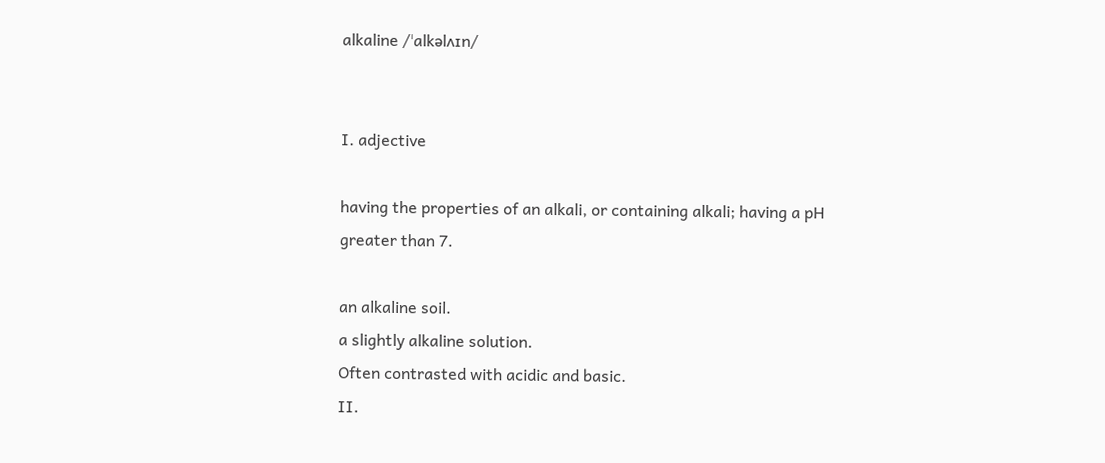alkaline /ˈalkəlʌɪn/


I. adjective

having the properties of an alkali, or containing alkali; having a pH greater than 7.

an alkaline soil.
a slightly alkaline solution.
Often contrasted with acidic and basic.
II.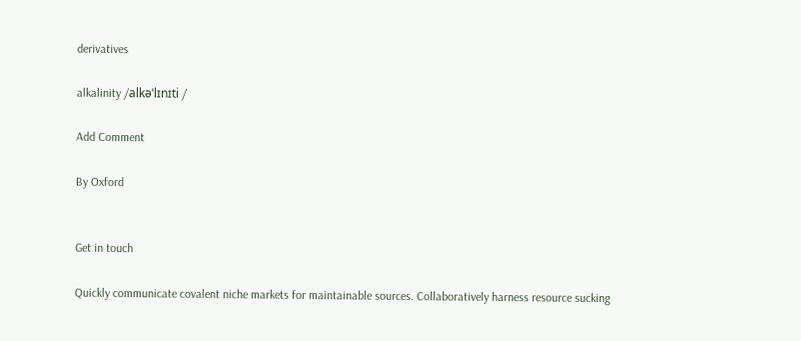derivatives

alkalinity /alkəˈlɪnɪti /

Add Comment

By Oxford


Get in touch

Quickly communicate covalent niche markets for maintainable sources. Collaboratively harness resource sucking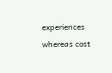experiences whereas cost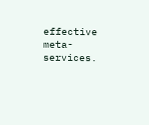effective meta-services.